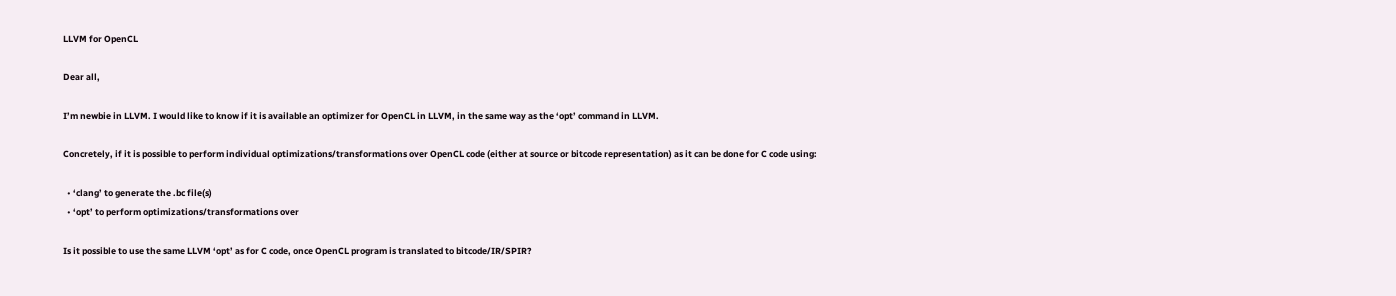LLVM for OpenCL

Dear all,

I’m newbie in LLVM. I would like to know if it is available an optimizer for OpenCL in LLVM, in the same way as the ‘opt’ command in LLVM.

Concretely, if it is possible to perform individual optimizations/transformations over OpenCL code (either at source or bitcode representation) as it can be done for C code using:

  • ‘clang’ to generate the .bc file(s)
  • ‘opt’ to perform optimizations/transformations over

Is it possible to use the same LLVM ‘opt’ as for C code, once OpenCL program is translated to bitcode/IR/SPIR?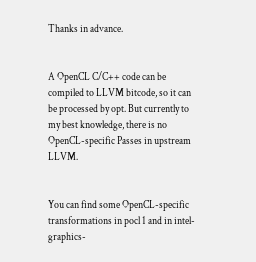Thanks in advance.


A OpenCL C/C++ code can be compiled to LLVM bitcode, so it can be processed by opt. But currently to my best knowledge, there is no OpenCL-specific Passes in upstream LLVM.


You can find some OpenCL-specific transformations in pocl 1 and in intel-graphics-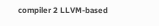compiler 2 LLVM-based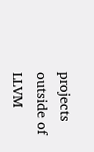projects outside of LLVM